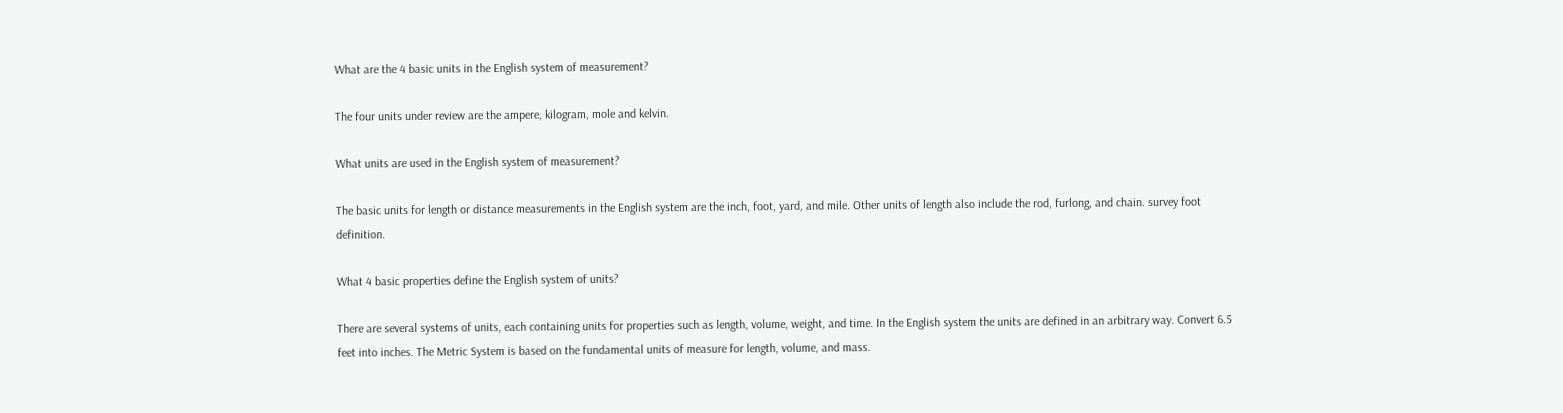What are the 4 basic units in the English system of measurement?

The four units under review are the ampere, kilogram, mole and kelvin.

What units are used in the English system of measurement?

The basic units for length or distance measurements in the English system are the inch, foot, yard, and mile. Other units of length also include the rod, furlong, and chain. survey foot definition.

What 4 basic properties define the English system of units?

There are several systems of units, each containing units for properties such as length, volume, weight, and time. In the English system the units are defined in an arbitrary way. Convert 6.5 feet into inches. The Metric System is based on the fundamental units of measure for length, volume, and mass.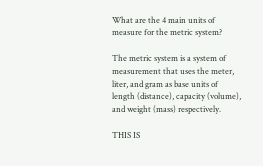What are the 4 main units of measure for the metric system?

The metric system is a system of measurement that uses the meter, liter, and gram as base units of length (distance), capacity (volume), and weight (mass) respectively.

THIS IS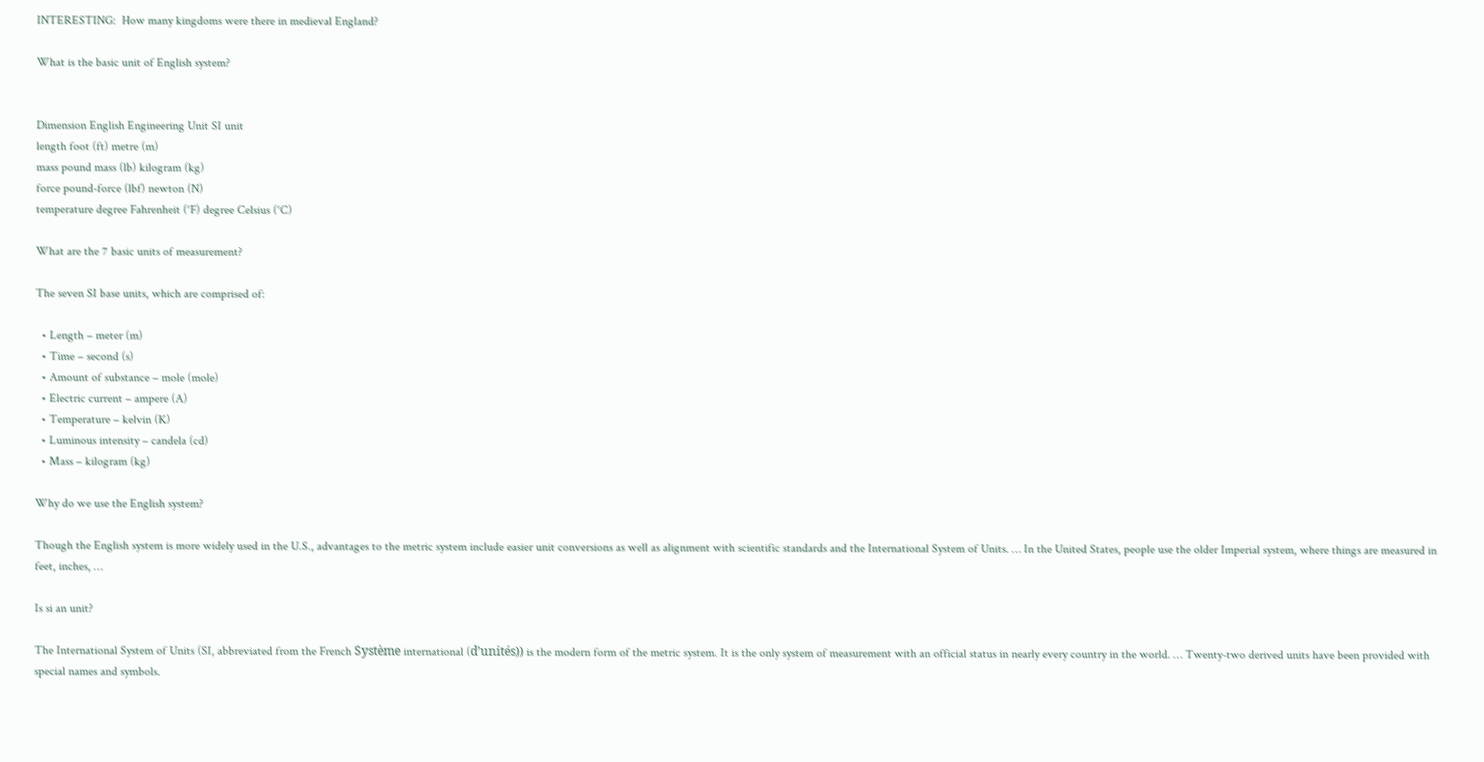INTERESTING:  How many kingdoms were there in medieval England?

What is the basic unit of English system?


Dimension English Engineering Unit SI unit
length foot (ft) metre (m)
mass pound mass (lb) kilogram (kg)
force pound-force (lbf) newton (N)
temperature degree Fahrenheit (°F) degree Celsius (°C)

What are the 7 basic units of measurement?

The seven SI base units, which are comprised of:

  • Length – meter (m)
  • Time – second (s)
  • Amount of substance – mole (mole)
  • Electric current – ampere (A)
  • Temperature – kelvin (K)
  • Luminous intensity – candela (cd)
  • Mass – kilogram (kg)

Why do we use the English system?

Though the English system is more widely used in the U.S., advantages to the metric system include easier unit conversions as well as alignment with scientific standards and the International System of Units. … In the United States, people use the older Imperial system, where things are measured in feet, inches, …

Is si an unit?

The International System of Units (SI, abbreviated from the French Système international (d’unités)) is the modern form of the metric system. It is the only system of measurement with an official status in nearly every country in the world. … Twenty-two derived units have been provided with special names and symbols.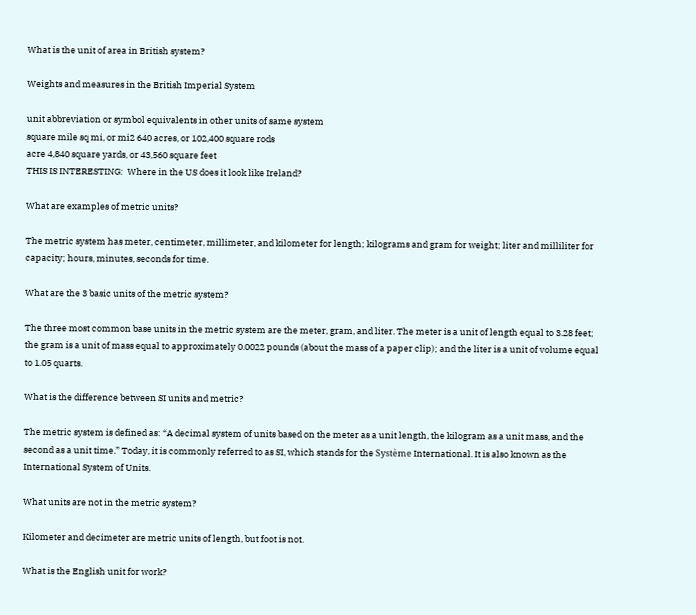What is the unit of area in British system?

Weights and measures in the British Imperial System

unit abbreviation or symbol equivalents in other units of same system
square mile sq mi, or mi2 640 acres, or 102,400 square rods
acre 4,840 square yards, or 43,560 square feet
THIS IS INTERESTING:  Where in the US does it look like Ireland?

What are examples of metric units?

The metric system has meter, centimeter, millimeter, and kilometer for length; kilograms and gram for weight; liter and milliliter for capacity; hours, minutes, seconds for time.

What are the 3 basic units of the metric system?

The three most common base units in the metric system are the meter, gram, and liter. The meter is a unit of length equal to 3.28 feet; the gram is a unit of mass equal to approximately 0.0022 pounds (about the mass of a paper clip); and the liter is a unit of volume equal to 1.05 quarts.

What is the difference between SI units and metric?

The metric system is defined as: “A decimal system of units based on the meter as a unit length, the kilogram as a unit mass, and the second as a unit time.” Today, it is commonly referred to as SI, which stands for the Système International. It is also known as the International System of Units.

What units are not in the metric system?

Kilometer and decimeter are metric units of length, but foot is not.

What is the English unit for work?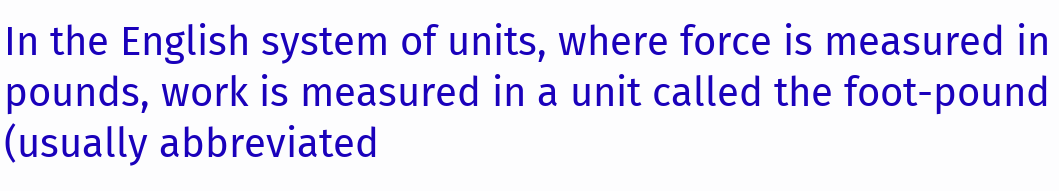In the English system of units, where force is measured in pounds, work is measured in a unit called the foot-pound (usually abbreviated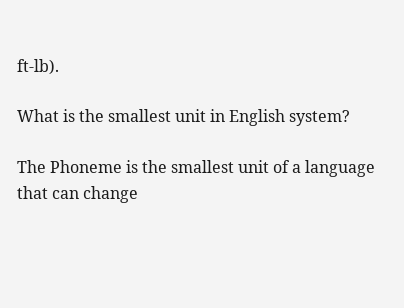ft-lb).

What is the smallest unit in English system?

The Phoneme is the smallest unit of a language that can change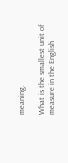meaning.

What is the smallest unit of measure in the English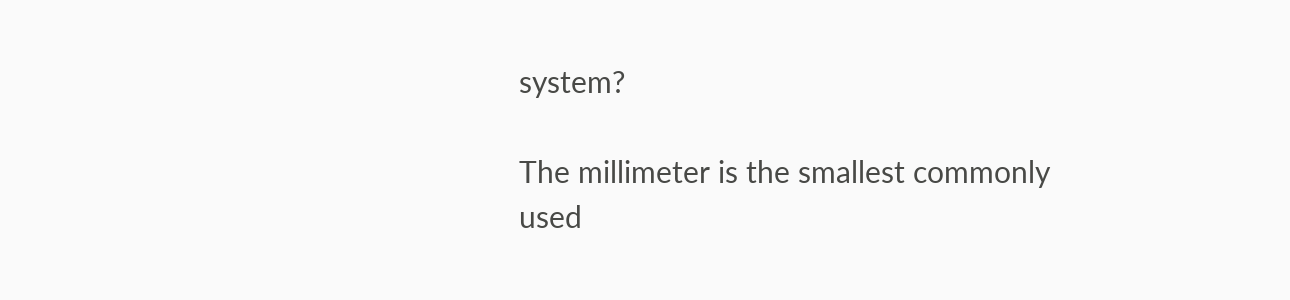system?

The millimeter is the smallest commonly used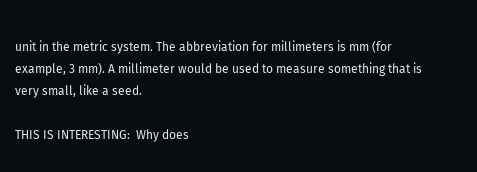unit in the metric system. The abbreviation for millimeters is mm (for example, 3 mm). A millimeter would be used to measure something that is very small, like a seed.

THIS IS INTERESTING:  Why does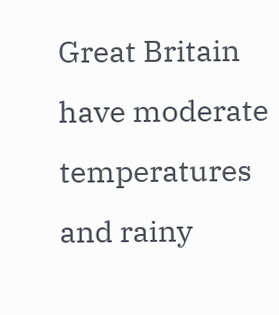Great Britain have moderate temperatures and rainy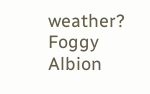weather?
Foggy Albion